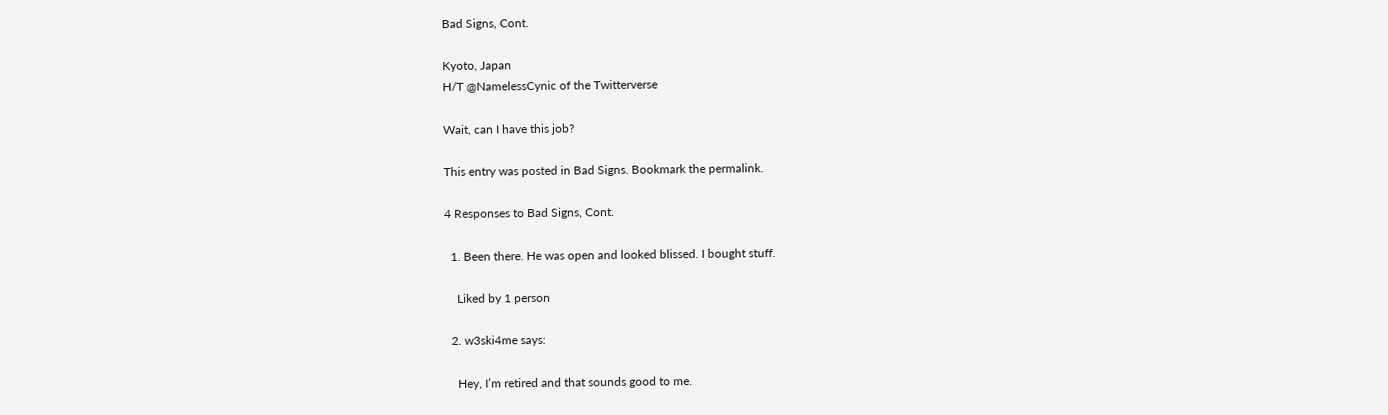Bad Signs, Cont.

Kyoto, Japan
H/T @NamelessCynic of the Twitterverse

Wait, can I have this job?

This entry was posted in Bad Signs. Bookmark the permalink.

4 Responses to Bad Signs, Cont.

  1. Been there. He was open and looked blissed. I bought stuff.

    Liked by 1 person

  2. w3ski4me says:

    Hey, I’m retired and that sounds good to me.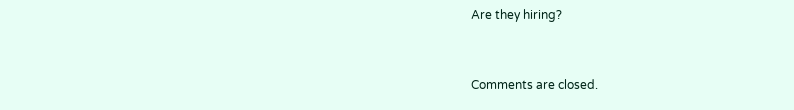Are they hiring?


Comments are closed.